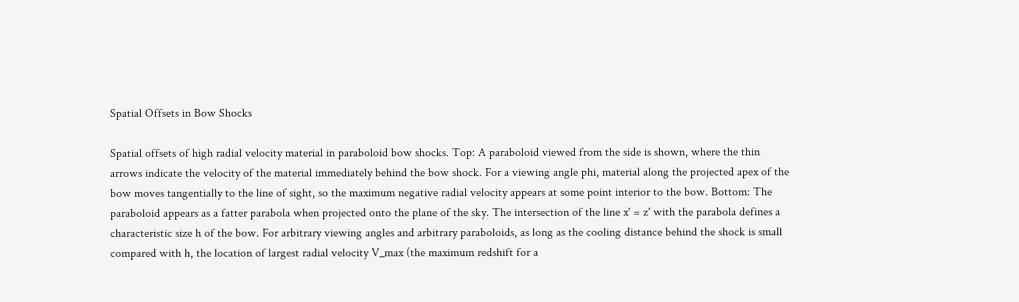Spatial Offsets in Bow Shocks

Spatial offsets of high radial velocity material in paraboloid bow shocks. Top: A paraboloid viewed from the side is shown, where the thin arrows indicate the velocity of the material immediately behind the bow shock. For a viewing angle phi, material along the projected apex of the bow moves tangentially to the line of sight, so the maximum negative radial velocity appears at some point interior to the bow. Bottom: The paraboloid appears as a fatter parabola when projected onto the plane of the sky. The intersection of the line x' = z' with the parabola defines a characteristic size h of the bow. For arbitrary viewing angles and arbitrary paraboloids, as long as the cooling distance behind the shock is small compared with h, the location of largest radial velocity V_max (the maximum redshift for a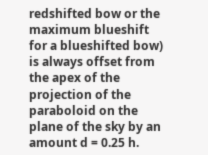redshifted bow or the maximum blueshift for a blueshifted bow) is always offset from the apex of the projection of the paraboloid on the plane of the sky by an amount d = 0.25 h.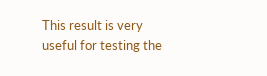This result is very useful for testing the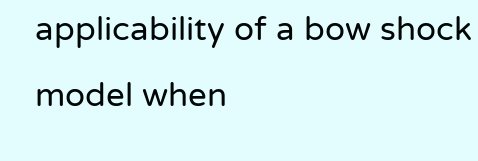applicability of a bow shock model when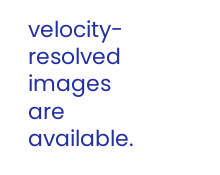velocity-resolved images are available.